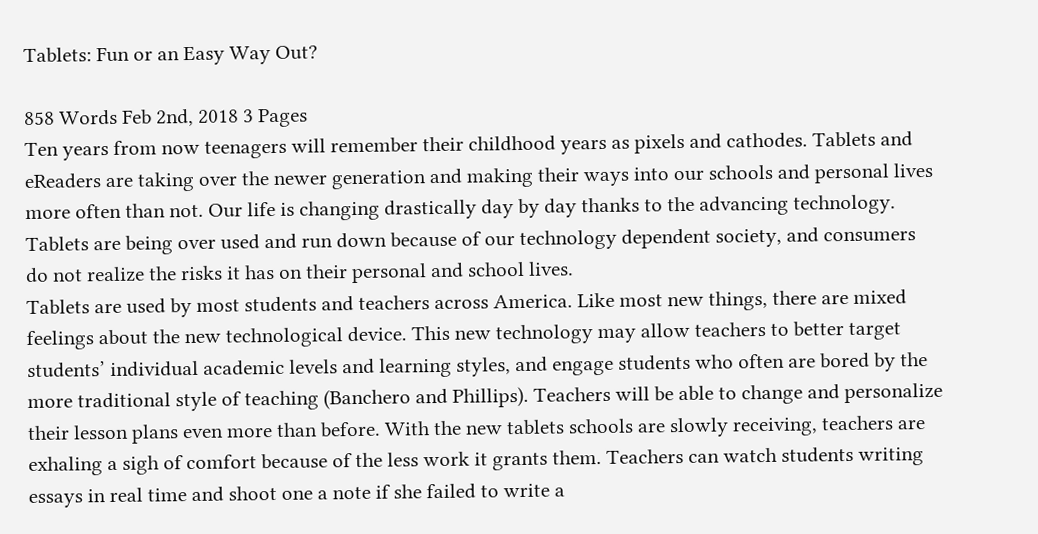Tablets: Fun or an Easy Way Out?

858 Words Feb 2nd, 2018 3 Pages
Ten years from now teenagers will remember their childhood years as pixels and cathodes. Tablets and eReaders are taking over the newer generation and making their ways into our schools and personal lives more often than not. Our life is changing drastically day by day thanks to the advancing technology. Tablets are being over used and run down because of our technology dependent society, and consumers do not realize the risks it has on their personal and school lives.
Tablets are used by most students and teachers across America. Like most new things, there are mixed feelings about the new technological device. This new technology may allow teachers to better target students’ individual academic levels and learning styles, and engage students who often are bored by the more traditional style of teaching (Banchero and Phillips). Teachers will be able to change and personalize their lesson plans even more than before. With the new tablets schools are slowly receiving, teachers are exhaling a sigh of comfort because of the less work it grants them. Teachers can watch students writing essays in real time and shoot one a note if she failed to write a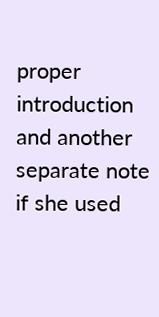proper introduction and another separate note if she used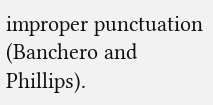improper punctuation (Banchero and Phillips).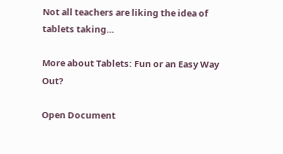Not all teachers are liking the idea of tablets taking…

More about Tablets: Fun or an Easy Way Out?

Open Document